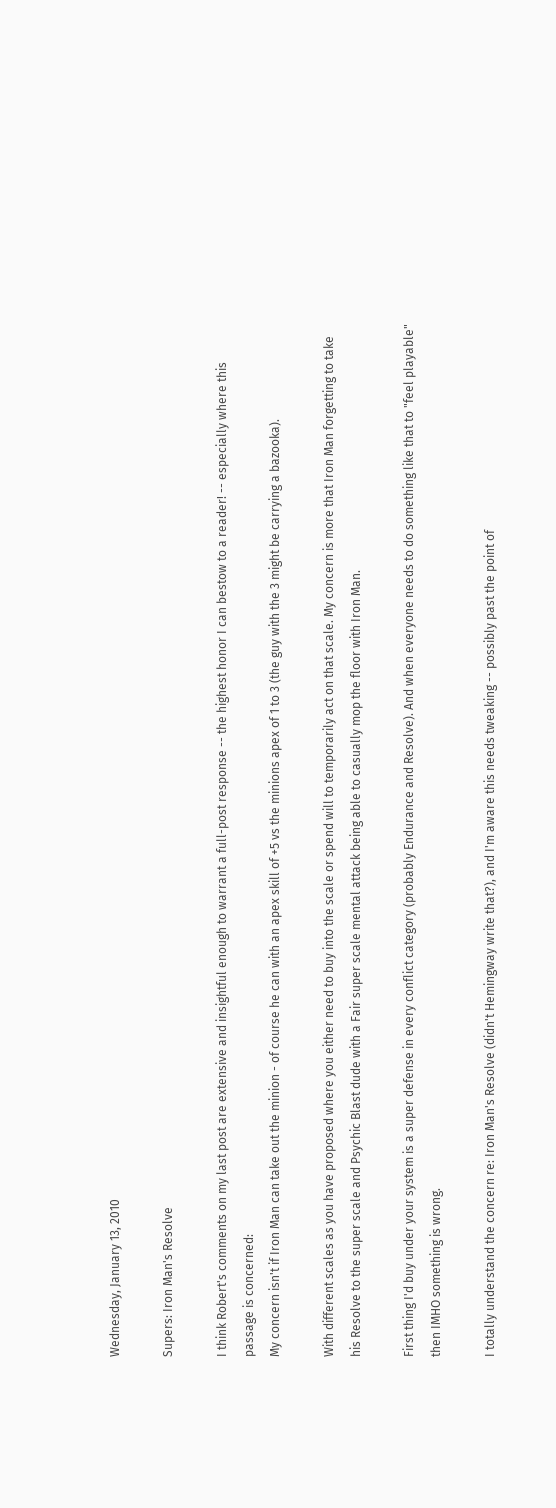Wednesday, January 13, 2010

Supers: Iron Man's Resolve

I think Robert's comments on my last post are extensive and insightful enough to warrant a full-post response -- the highest honor I can bestow to a reader! -- especially where this passage is concerned:
My concern isn't if Iron Man can take out the minion - of course he can with an apex skill of +5 vs the minions apex of 1 to 3 (the guy with the 3 might be carrying a bazooka).

With different scales as you have proposed where you either need to buy into the scale or spend will to temporarily act on that scale. My concern is more that Iron Man forgetting to take his Resolve to the super scale and Psychic Blast dude with a Fair super scale mental attack being able to casually mop the floor with Iron Man.

First thing I'd buy under your system is a super defense in every conflict category (probably Endurance and Resolve). And when everyone needs to do something like that to "feel playable" then IMHO something is wrong.

I totally understand the concern re: Iron Man's Resolve (didn't Hemingway write that?), and I'm aware this needs tweaking -- possibly past the point of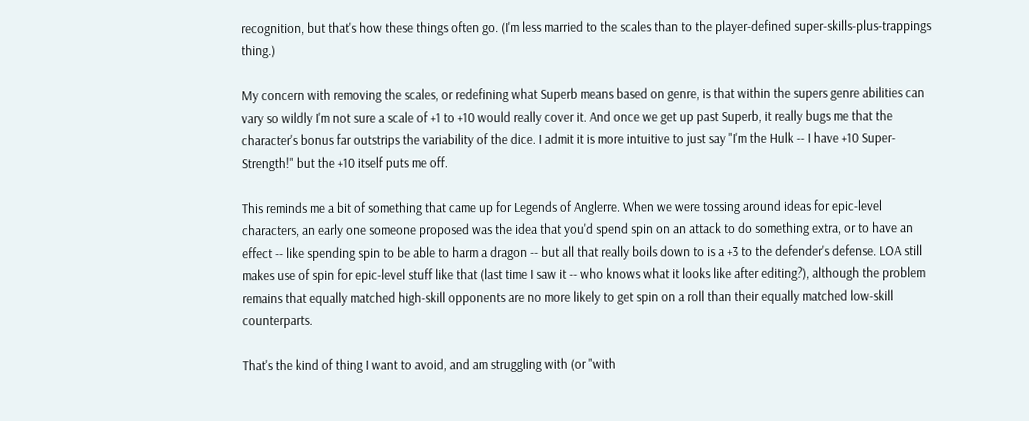recognition, but that's how these things often go. (I'm less married to the scales than to the player-defined super-skills-plus-trappings thing.)

My concern with removing the scales, or redefining what Superb means based on genre, is that within the supers genre abilities can vary so wildly I'm not sure a scale of +1 to +10 would really cover it. And once we get up past Superb, it really bugs me that the character's bonus far outstrips the variability of the dice. I admit it is more intuitive to just say "I'm the Hulk -- I have +10 Super-Strength!" but the +10 itself puts me off.

This reminds me a bit of something that came up for Legends of Anglerre. When we were tossing around ideas for epic-level characters, an early one someone proposed was the idea that you'd spend spin on an attack to do something extra, or to have an effect -- like spending spin to be able to harm a dragon -- but all that really boils down to is a +3 to the defender's defense. LOA still makes use of spin for epic-level stuff like that (last time I saw it -- who knows what it looks like after editing?), although the problem remains that equally matched high-skill opponents are no more likely to get spin on a roll than their equally matched low-skill counterparts.

That's the kind of thing I want to avoid, and am struggling with (or "with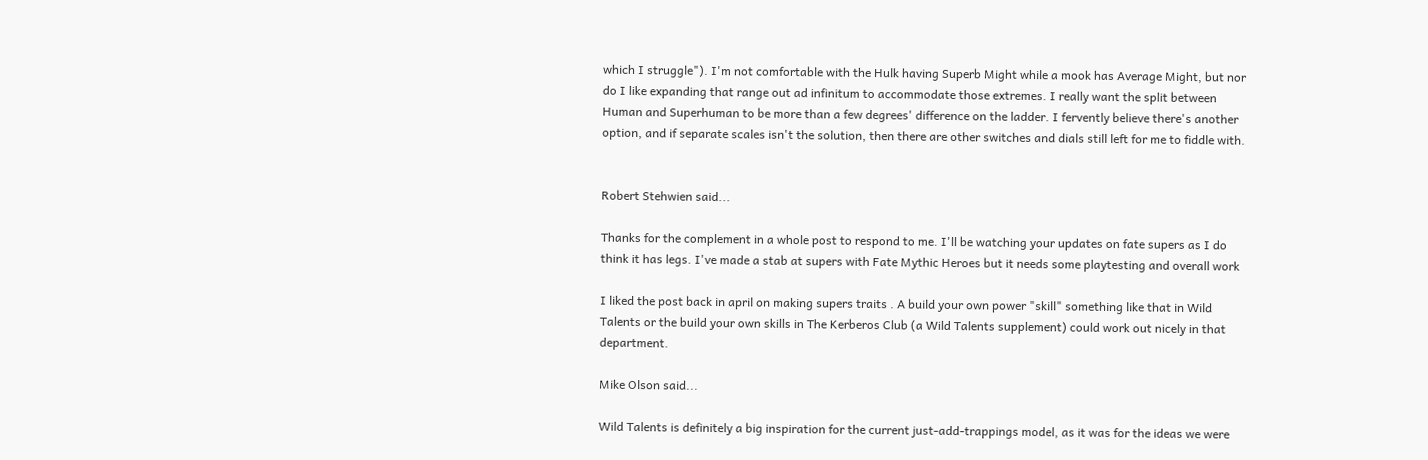which I struggle"). I'm not comfortable with the Hulk having Superb Might while a mook has Average Might, but nor do I like expanding that range out ad infinitum to accommodate those extremes. I really want the split between Human and Superhuman to be more than a few degrees' difference on the ladder. I fervently believe there's another option, and if separate scales isn't the solution, then there are other switches and dials still left for me to fiddle with.


Robert Stehwien said...

Thanks for the complement in a whole post to respond to me. I'll be watching your updates on fate supers as I do think it has legs. I've made a stab at supers with Fate Mythic Heroes but it needs some playtesting and overall work

I liked the post back in april on making supers traits . A build your own power "skill" something like that in Wild Talents or the build your own skills in The Kerberos Club (a Wild Talents supplement) could work out nicely in that department.

Mike Olson said...

Wild Talents is definitely a big inspiration for the current just-add-trappings model, as it was for the ideas we were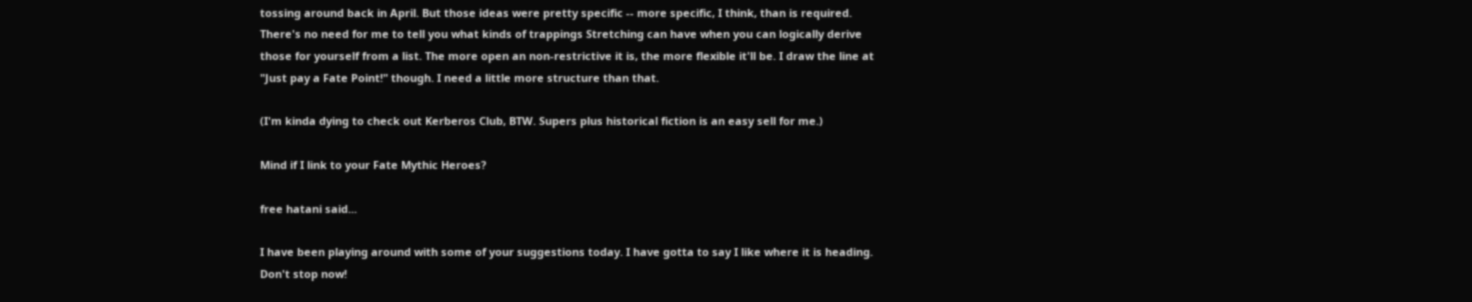tossing around back in April. But those ideas were pretty specific -- more specific, I think, than is required. There's no need for me to tell you what kinds of trappings Stretching can have when you can logically derive those for yourself from a list. The more open an non-restrictive it is, the more flexible it'll be. I draw the line at "Just pay a Fate Point!" though. I need a little more structure than that.

(I'm kinda dying to check out Kerberos Club, BTW. Supers plus historical fiction is an easy sell for me.)

Mind if I link to your Fate Mythic Heroes?

free hatani said...

I have been playing around with some of your suggestions today. I have gotta to say I like where it is heading. Don't stop now!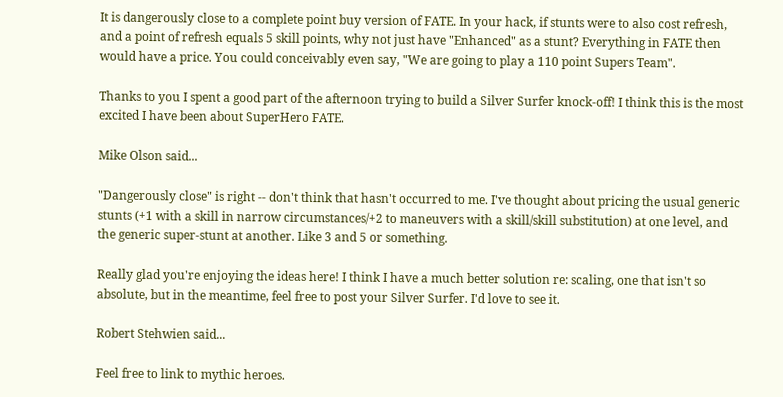It is dangerously close to a complete point buy version of FATE. In your hack, if stunts were to also cost refresh, and a point of refresh equals 5 skill points, why not just have "Enhanced" as a stunt? Everything in FATE then would have a price. You could conceivably even say, "We are going to play a 110 point Supers Team".

Thanks to you I spent a good part of the afternoon trying to build a Silver Surfer knock-off! I think this is the most excited I have been about SuperHero FATE.

Mike Olson said...

"Dangerously close" is right -- don't think that hasn't occurred to me. I've thought about pricing the usual generic stunts (+1 with a skill in narrow circumstances/+2 to maneuvers with a skill/skill substitution) at one level, and the generic super-stunt at another. Like 3 and 5 or something.

Really glad you're enjoying the ideas here! I think I have a much better solution re: scaling, one that isn't so absolute, but in the meantime, feel free to post your Silver Surfer. I'd love to see it.

Robert Stehwien said...

Feel free to link to mythic heroes.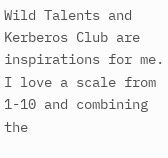Wild Talents and Kerberos Club are inspirations for me. I love a scale from 1-10 and combining the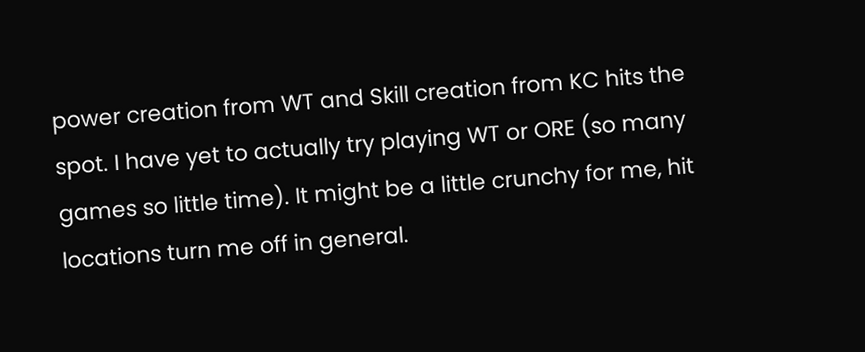power creation from WT and Skill creation from KC hits the spot. I have yet to actually try playing WT or ORE (so many games so little time). It might be a little crunchy for me, hit locations turn me off in general.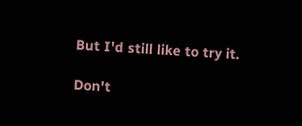But I'd still like to try it.

Don't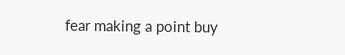fear making a point buy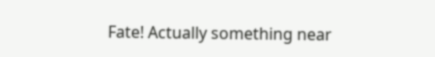Fate! Actually something near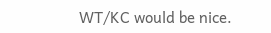WT/KC would be nice.